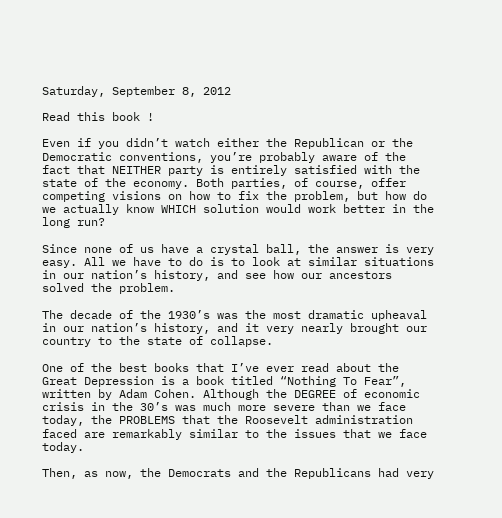Saturday, September 8, 2012

Read this book !

Even if you didn’t watch either the Republican or the Democratic conventions, you’re probably aware of the fact that NEITHER party is entirely satisfied with the state of the economy. Both parties, of course, offer competing visions on how to fix the problem, but how do we actually know WHICH solution would work better in the long run?

Since none of us have a crystal ball, the answer is very easy. All we have to do is to look at similar situations in our nation’s history, and see how our ancestors solved the problem.

The decade of the 1930’s was the most dramatic upheaval in our nation’s history, and it very nearly brought our country to the state of collapse.

One of the best books that I’ve ever read about the Great Depression is a book titled “Nothing To Fear”, written by Adam Cohen. Although the DEGREE of economic crisis in the 30’s was much more severe than we face today, the PROBLEMS that the Roosevelt administration faced are remarkably similar to the issues that we face today.

Then, as now, the Democrats and the Republicans had very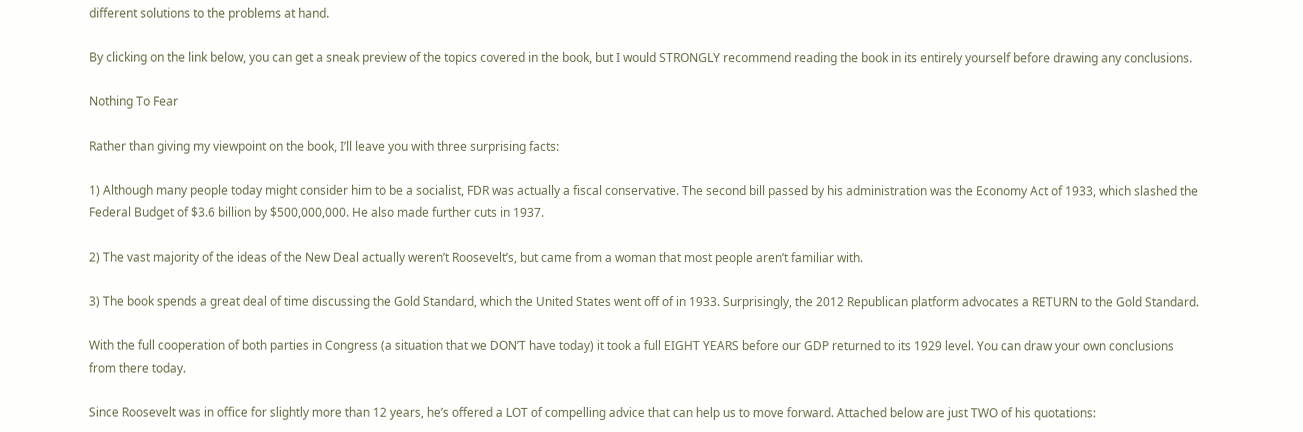different solutions to the problems at hand.

By clicking on the link below, you can get a sneak preview of the topics covered in the book, but I would STRONGLY recommend reading the book in its entirely yourself before drawing any conclusions.

Nothing To Fear

Rather than giving my viewpoint on the book, I’ll leave you with three surprising facts:

1) Although many people today might consider him to be a socialist, FDR was actually a fiscal conservative. The second bill passed by his administration was the Economy Act of 1933, which slashed the Federal Budget of $3.6 billion by $500,000,000. He also made further cuts in 1937.

2) The vast majority of the ideas of the New Deal actually weren’t Roosevelt’s, but came from a woman that most people aren’t familiar with.

3) The book spends a great deal of time discussing the Gold Standard, which the United States went off of in 1933. Surprisingly, the 2012 Republican platform advocates a RETURN to the Gold Standard.

With the full cooperation of both parties in Congress (a situation that we DON’T have today) it took a full EIGHT YEARS before our GDP returned to its 1929 level. You can draw your own conclusions from there today.

Since Roosevelt was in office for slightly more than 12 years, he’s offered a LOT of compelling advice that can help us to move forward. Attached below are just TWO of his quotations: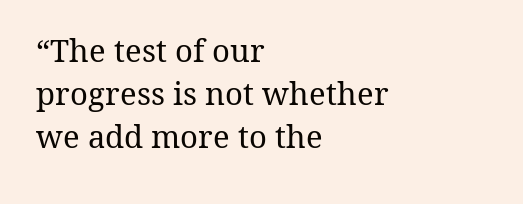“The test of our progress is not whether we add more to the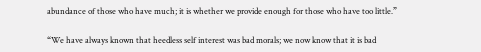abundance of those who have much; it is whether we provide enough for those who have too little.”

“We have always known that heedless self interest was bad morals; we now know that it is bad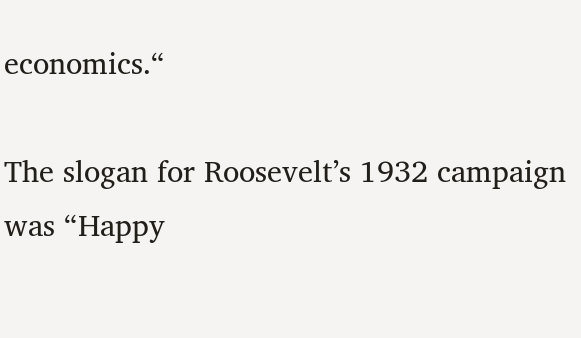economics.“

The slogan for Roosevelt’s 1932 campaign was “Happy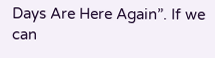Days Are Here Again”. If we can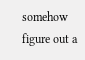somehow figure out a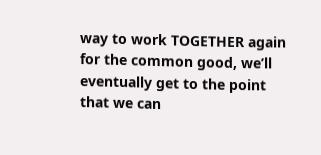way to work TOGETHER again for the common good, we’ll eventually get to the point that we can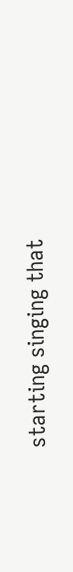starting singing that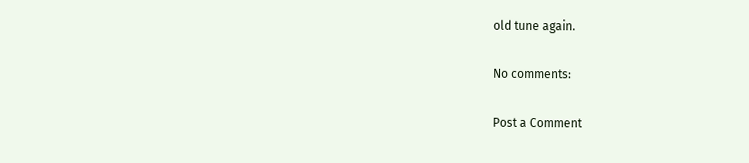old tune again.

No comments:

Post a Comment